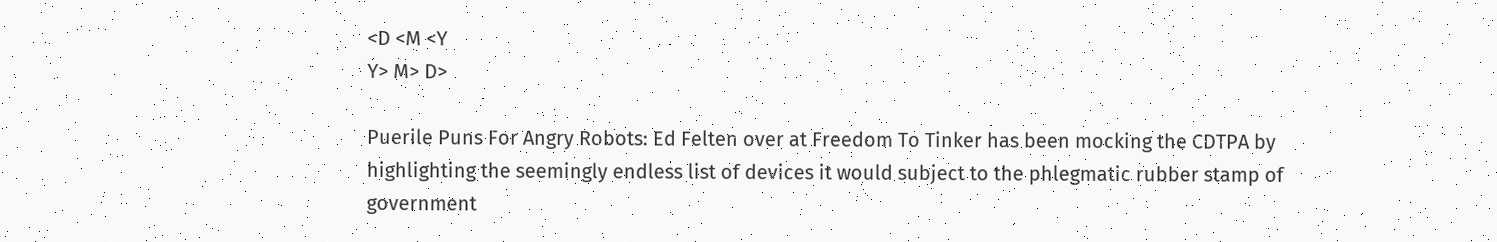<D <M <Y
Y> M> D>

Puerile Puns For Angry Robots: Ed Felten over at Freedom To Tinker has been mocking the CDTPA by highlighting the seemingly endless list of devices it would subject to the phlegmatic rubber stamp of government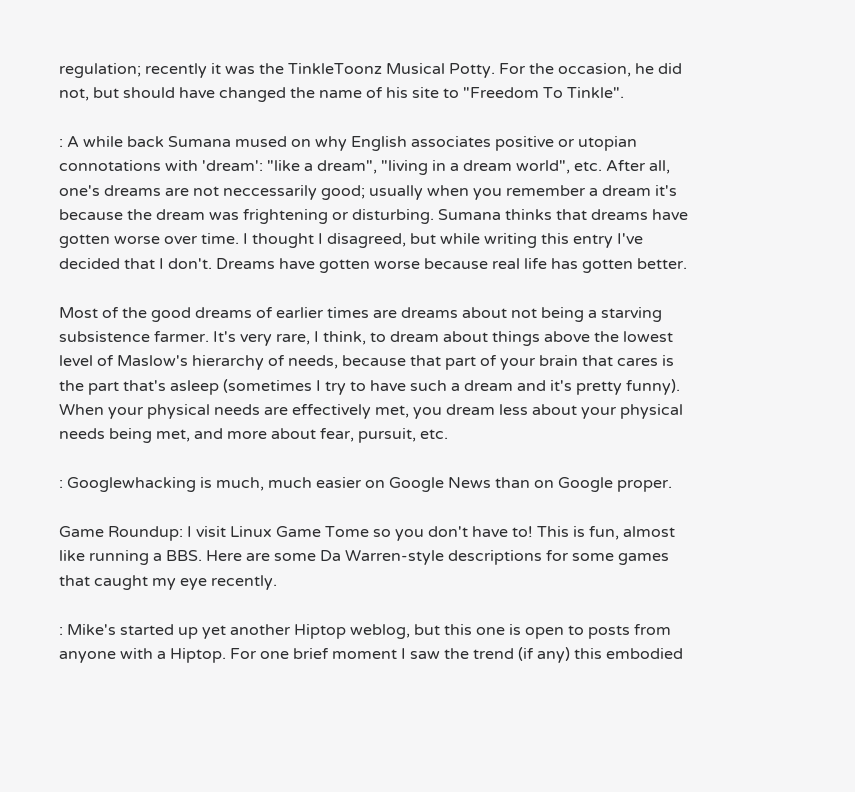regulation; recently it was the TinkleToonz Musical Potty. For the occasion, he did not, but should have changed the name of his site to "Freedom To Tinkle".

: A while back Sumana mused on why English associates positive or utopian connotations with 'dream': "like a dream", "living in a dream world", etc. After all, one's dreams are not neccessarily good; usually when you remember a dream it's because the dream was frightening or disturbing. Sumana thinks that dreams have gotten worse over time. I thought I disagreed, but while writing this entry I've decided that I don't. Dreams have gotten worse because real life has gotten better.

Most of the good dreams of earlier times are dreams about not being a starving subsistence farmer. It's very rare, I think, to dream about things above the lowest level of Maslow's hierarchy of needs, because that part of your brain that cares is the part that's asleep (sometimes I try to have such a dream and it's pretty funny). When your physical needs are effectively met, you dream less about your physical needs being met, and more about fear, pursuit, etc.

: Googlewhacking is much, much easier on Google News than on Google proper.

Game Roundup: I visit Linux Game Tome so you don't have to! This is fun, almost like running a BBS. Here are some Da Warren-style descriptions for some games that caught my eye recently.

: Mike's started up yet another Hiptop weblog, but this one is open to posts from anyone with a Hiptop. For one brief moment I saw the trend (if any) this embodied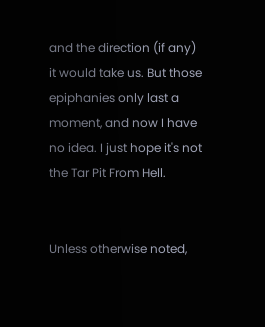and the direction (if any) it would take us. But those epiphanies only last a moment, and now I have no idea. I just hope it's not the Tar Pit From Hell.


Unless otherwise noted,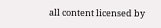all content licensed by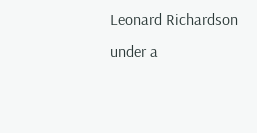Leonard Richardson
under a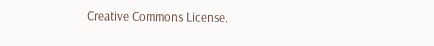Creative Commons License.